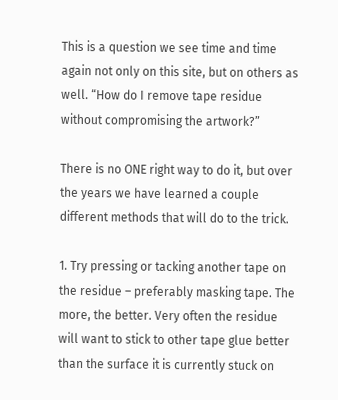This is a question we see time and time again not only on this site, but on others as well. “How do I remove tape residue without compromising the artwork?”

There is no ONE right way to do it, but over the years we have learned a couple different methods that will do to the trick.

1. Try pressing or tacking another tape on the residue – preferably masking tape. The more, the better. Very often the residue will want to stick to other tape glue better than the surface it is currently stuck on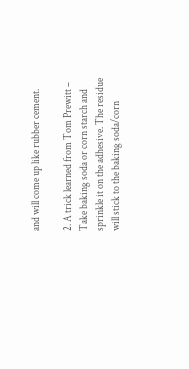and will come up like rubber cement.

2. A trick learned from Tom Prewitt – Take baking soda or corn starch and sprinkle it on the adhesive. The residue will stick to the baking soda/corn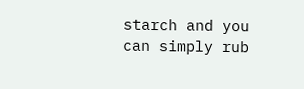starch and you can simply rub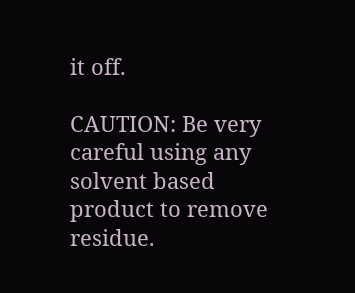it off.

CAUTION: Be very careful using any solvent based product to remove residue.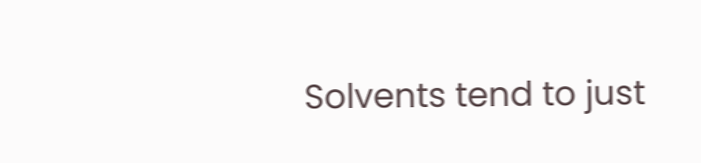Solvents tend to just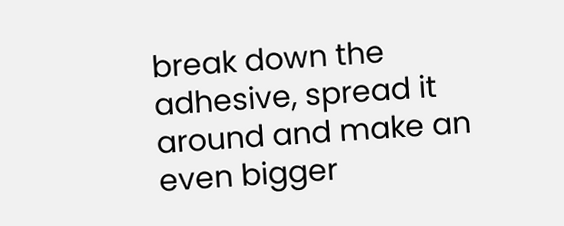break down the adhesive, spread it around and make an even bigger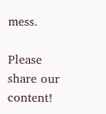mess.

Please share our content!